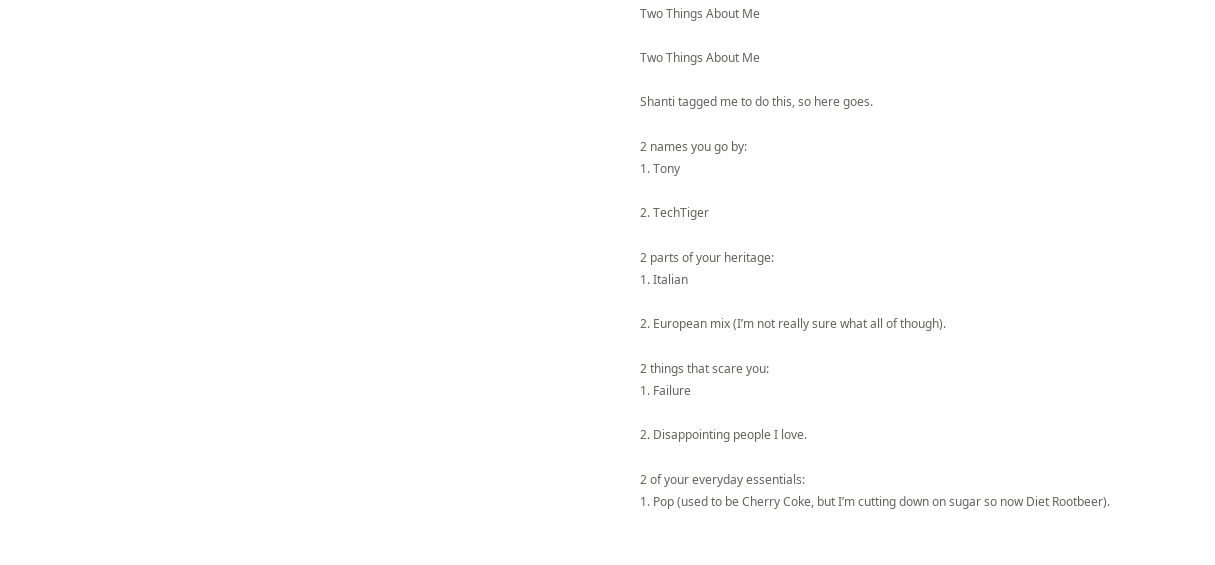Two Things About Me

Two Things About Me

Shanti tagged me to do this, so here goes.

2 names you go by:
1. Tony

2. TechTiger

2 parts of your heritage:
1. Italian

2. European mix (I’m not really sure what all of though).

2 things that scare you:
1. Failure

2. Disappointing people I love.

2 of your everyday essentials:
1. Pop (used to be Cherry Coke, but I’m cutting down on sugar so now Diet Rootbeer).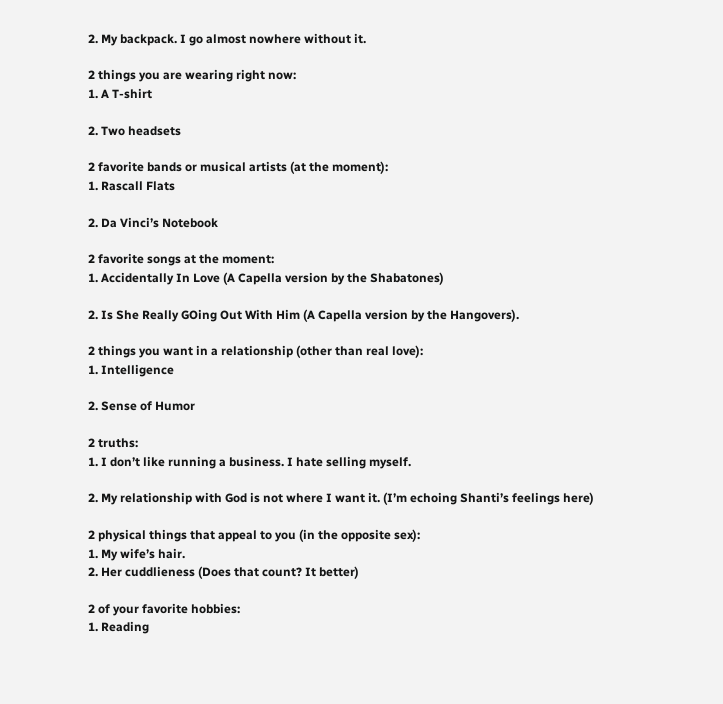2. My backpack. I go almost nowhere without it.

2 things you are wearing right now:
1. A T-shirt

2. Two headsets

2 favorite bands or musical artists (at the moment):
1. Rascall Flats

2. Da Vinci’s Notebook

2 favorite songs at the moment:
1. Accidentally In Love (A Capella version by the Shabatones)

2. Is She Really GOing Out With Him (A Capella version by the Hangovers).

2 things you want in a relationship (other than real love):
1. Intelligence

2. Sense of Humor

2 truths:
1. I don’t like running a business. I hate selling myself.

2. My relationship with God is not where I want it. (I’m echoing Shanti’s feelings here)

2 physical things that appeal to you (in the opposite sex):
1. My wife’s hair.
2. Her cuddlieness (Does that count? It better)

2 of your favorite hobbies:
1. Reading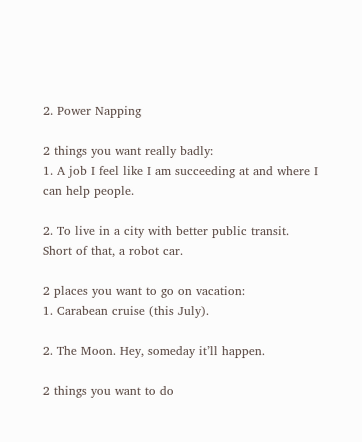2. Power Napping

2 things you want really badly:
1. A job I feel like I am succeeding at and where I can help people.

2. To live in a city with better public transit. Short of that, a robot car.

2 places you want to go on vacation:
1. Carabean cruise (this July).

2. The Moon. Hey, someday it’ll happen.

2 things you want to do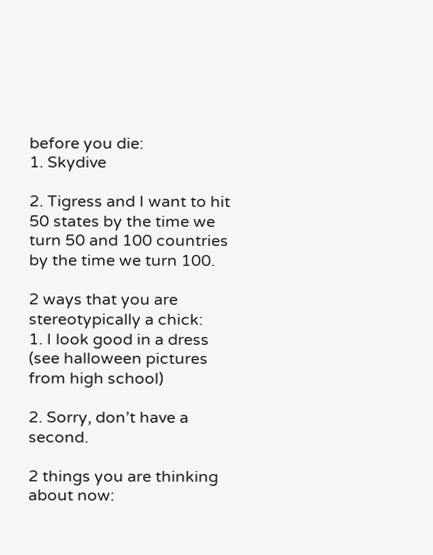before you die:
1. Skydive

2. Tigress and I want to hit 50 states by the time we turn 50 and 100 countries by the time we turn 100.

2 ways that you are stereotypically a chick:
1. I look good in a dress (see halloween pictures from high school)

2. Sorry, don’t have a second.

2 things you are thinking about now: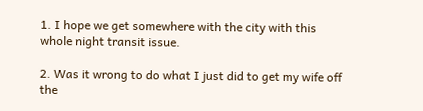1. I hope we get somewhere with the city with this whole night transit issue.

2. Was it wrong to do what I just did to get my wife off the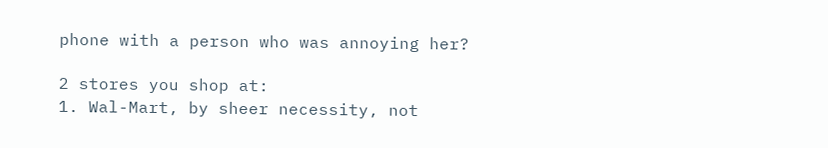phone with a person who was annoying her?

2 stores you shop at:
1. Wal-Mart, by sheer necessity, not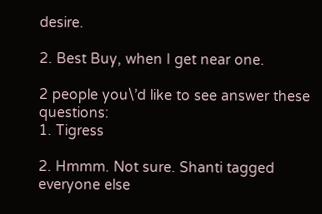desire.

2. Best Buy, when I get near one.

2 people you\’d like to see answer these questions:
1. Tigress

2. Hmmm. Not sure. Shanti tagged everyone else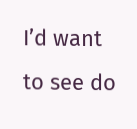I’d want to see do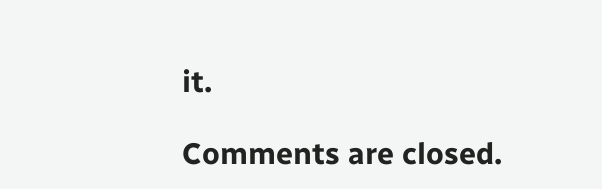it.

Comments are closed.